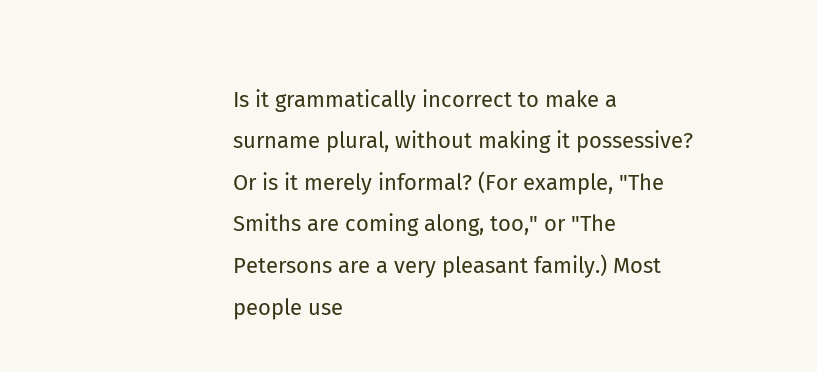Is it grammatically incorrect to make a surname plural, without making it possessive? Or is it merely informal? (For example, "The Smiths are coming along, too," or "The Petersons are a very pleasant family.) Most people use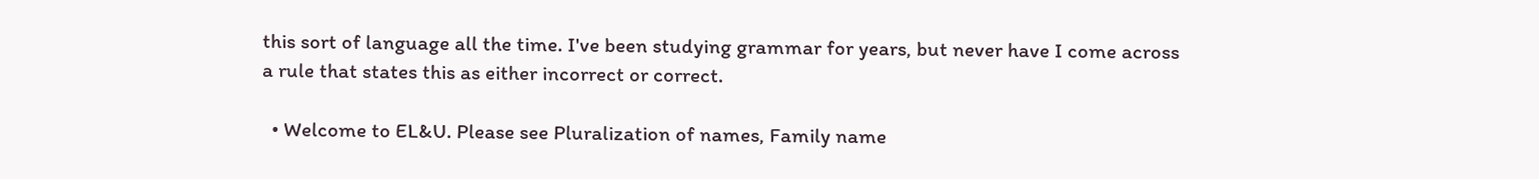this sort of language all the time. I've been studying grammar for years, but never have I come across a rule that states this as either incorrect or correct.

  • Welcome to EL&U. Please see Pluralization of names, Family name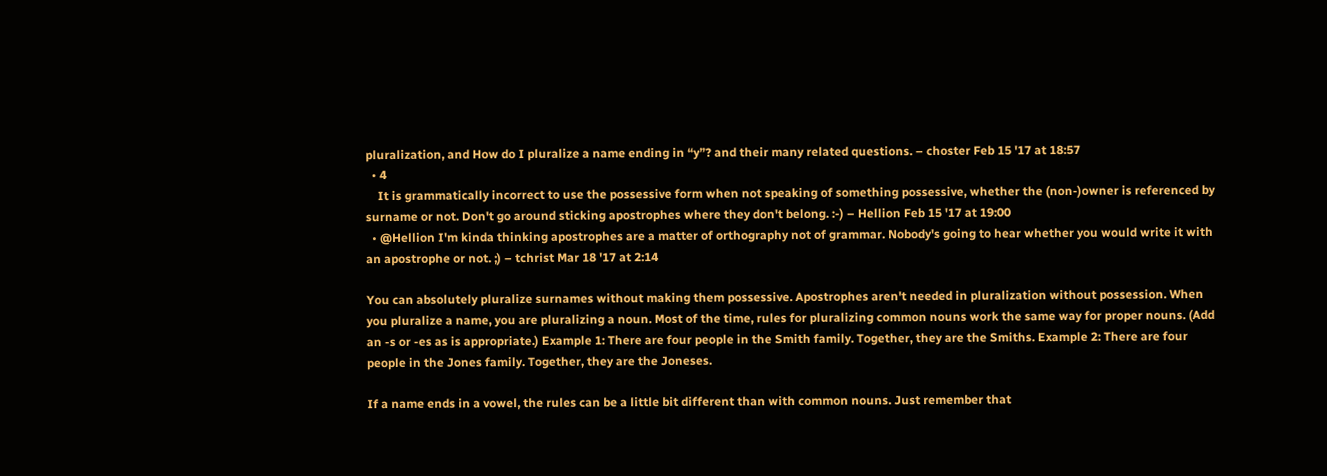pluralization, and How do I pluralize a name ending in “y”? and their many related questions. – choster Feb 15 '17 at 18:57
  • 4
    It is grammatically incorrect to use the possessive form when not speaking of something possessive, whether the (non-)owner is referenced by surname or not. Don't go around sticking apostrophes where they don't belong. :-) – Hellion Feb 15 '17 at 19:00
  • @Hellion I'm kinda thinking apostrophes are a matter of orthography not of grammar. Nobody's going to hear whether you would write it with an apostrophe or not. ;) – tchrist Mar 18 '17 at 2:14

You can absolutely pluralize surnames without making them possessive. Apostrophes aren't needed in pluralization without possession. When you pluralize a name, you are pluralizing a noun. Most of the time, rules for pluralizing common nouns work the same way for proper nouns. (Add an -s or -es as is appropriate.) Example 1: There are four people in the Smith family. Together, they are the Smiths. Example 2: There are four people in the Jones family. Together, they are the Joneses.

If a name ends in a vowel, the rules can be a little bit different than with common nouns. Just remember that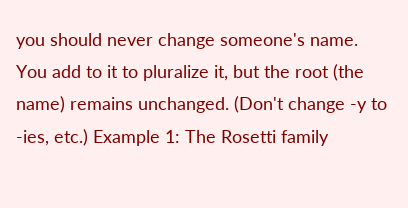you should never change someone's name. You add to it to pluralize it, but the root (the name) remains unchanged. (Don't change -y to -ies, etc.) Example 1: The Rosetti family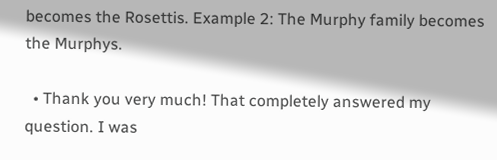becomes the Rosettis. Example 2: The Murphy family becomes the Murphys.

  • Thank you very much! That completely answered my question. I was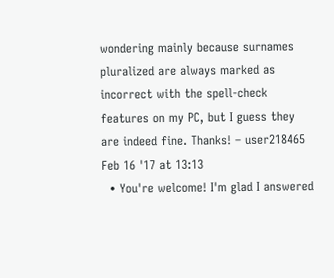wondering mainly because surnames pluralized are always marked as incorrect with the spell-check features on my PC, but I guess they are indeed fine. Thanks! – user218465 Feb 16 '17 at 13:13
  • You're welcome! I'm glad I answered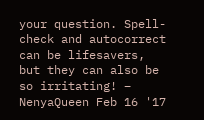your question. Spell-check and autocorrect can be lifesavers, but they can also be so irritating! – NenyaQueen Feb 16 '17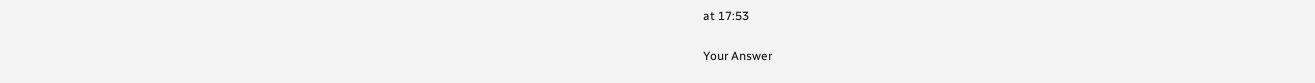at 17:53

Your Answer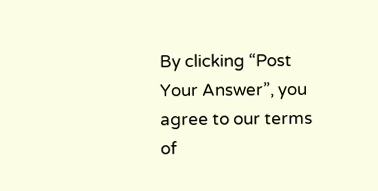By clicking “Post Your Answer”, you agree to our terms of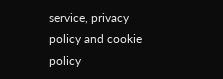service, privacy policy and cookie policy